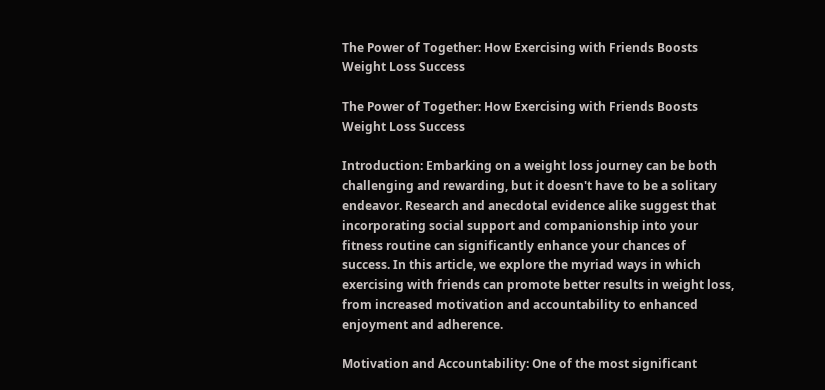The Power of Together: How Exercising with Friends Boosts Weight Loss Success

The Power of Together: How Exercising with Friends Boosts Weight Loss Success

Introduction: Embarking on a weight loss journey can be both challenging and rewarding, but it doesn't have to be a solitary endeavor. Research and anecdotal evidence alike suggest that incorporating social support and companionship into your fitness routine can significantly enhance your chances of success. In this article, we explore the myriad ways in which exercising with friends can promote better results in weight loss, from increased motivation and accountability to enhanced enjoyment and adherence.

Motivation and Accountability: One of the most significant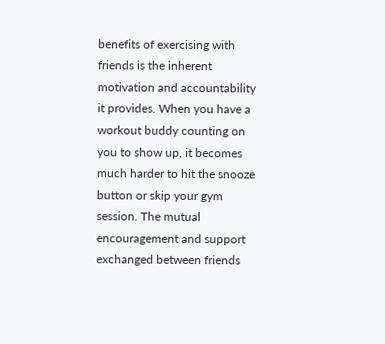benefits of exercising with friends is the inherent motivation and accountability it provides. When you have a workout buddy counting on you to show up, it becomes much harder to hit the snooze button or skip your gym session. The mutual encouragement and support exchanged between friends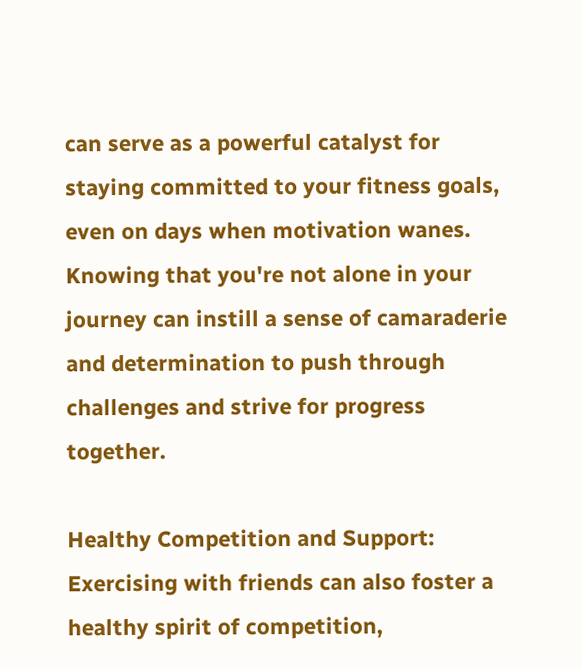can serve as a powerful catalyst for staying committed to your fitness goals, even on days when motivation wanes. Knowing that you're not alone in your journey can instill a sense of camaraderie and determination to push through challenges and strive for progress together.

Healthy Competition and Support: Exercising with friends can also foster a healthy spirit of competition,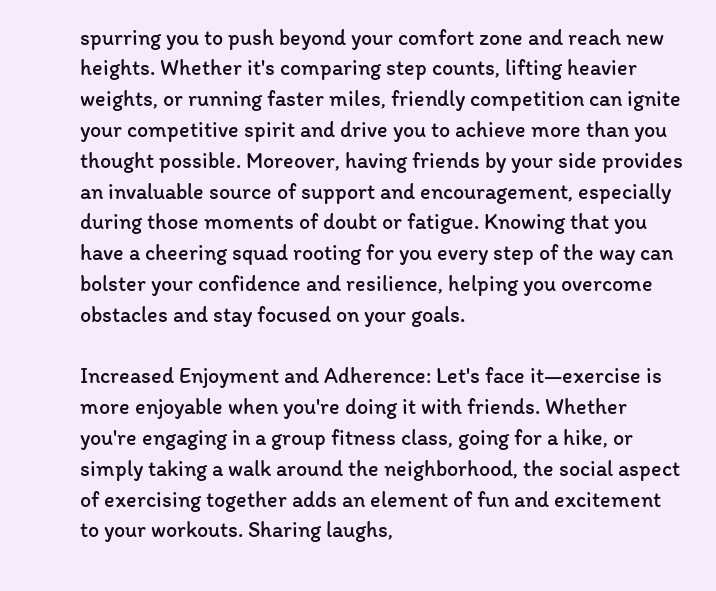spurring you to push beyond your comfort zone and reach new heights. Whether it's comparing step counts, lifting heavier weights, or running faster miles, friendly competition can ignite your competitive spirit and drive you to achieve more than you thought possible. Moreover, having friends by your side provides an invaluable source of support and encouragement, especially during those moments of doubt or fatigue. Knowing that you have a cheering squad rooting for you every step of the way can bolster your confidence and resilience, helping you overcome obstacles and stay focused on your goals.

Increased Enjoyment and Adherence: Let's face it—exercise is more enjoyable when you're doing it with friends. Whether you're engaging in a group fitness class, going for a hike, or simply taking a walk around the neighborhood, the social aspect of exercising together adds an element of fun and excitement to your workouts. Sharing laughs,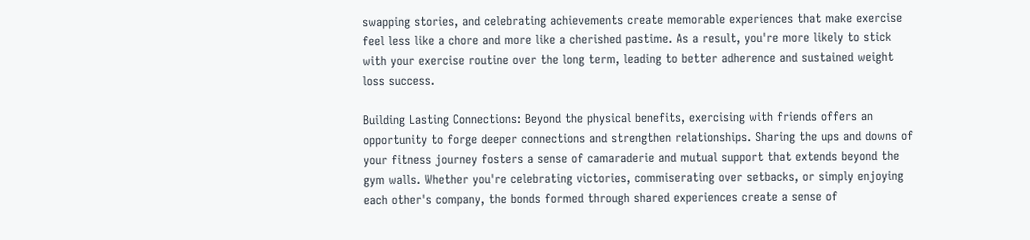swapping stories, and celebrating achievements create memorable experiences that make exercise feel less like a chore and more like a cherished pastime. As a result, you're more likely to stick with your exercise routine over the long term, leading to better adherence and sustained weight loss success.

Building Lasting Connections: Beyond the physical benefits, exercising with friends offers an opportunity to forge deeper connections and strengthen relationships. Sharing the ups and downs of your fitness journey fosters a sense of camaraderie and mutual support that extends beyond the gym walls. Whether you're celebrating victories, commiserating over setbacks, or simply enjoying each other's company, the bonds formed through shared experiences create a sense of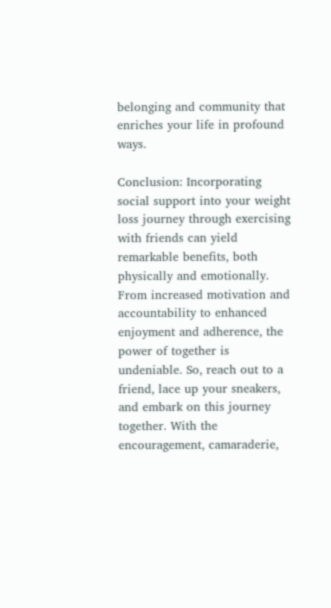belonging and community that enriches your life in profound ways.

Conclusion: Incorporating social support into your weight loss journey through exercising with friends can yield remarkable benefits, both physically and emotionally. From increased motivation and accountability to enhanced enjoyment and adherence, the power of together is undeniable. So, reach out to a friend, lace up your sneakers, and embark on this journey together. With the encouragement, camaraderie,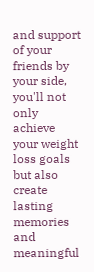and support of your friends by your side, you'll not only achieve your weight loss goals but also create lasting memories and meaningful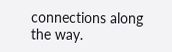connections along the way.